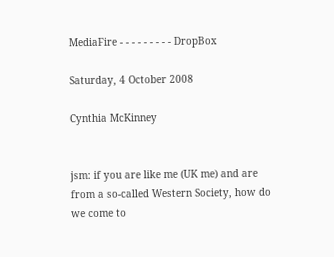MediaFire - - - - - - - - - DropBox

Saturday, 4 October 2008

Cynthia McKinney


jsm: if you are like me (UK me) and are from a so-called Western Society, how do we come to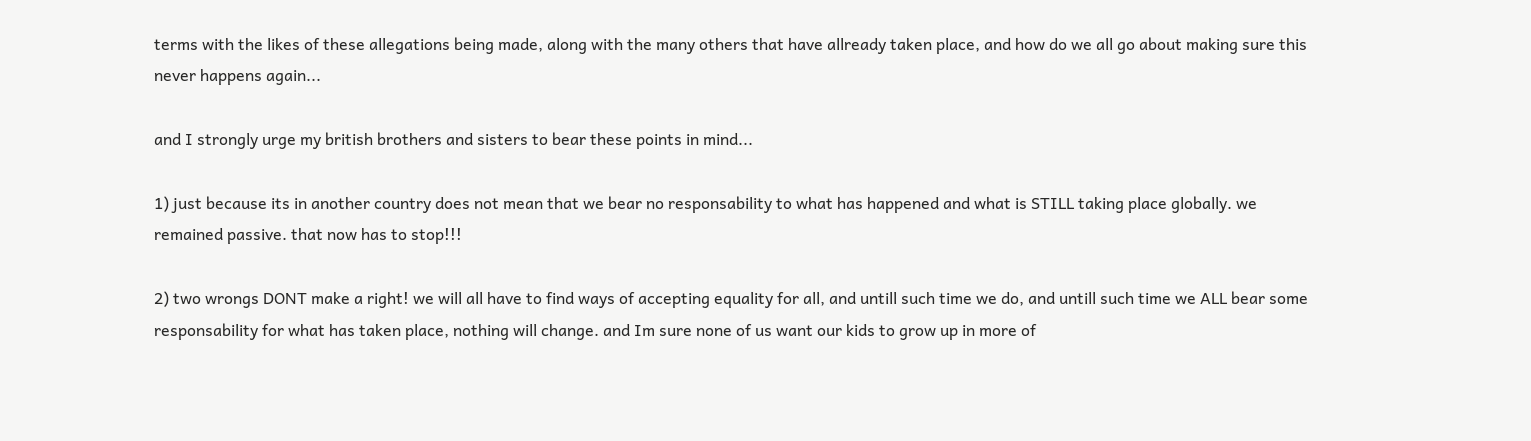terms with the likes of these allegations being made, along with the many others that have allready taken place, and how do we all go about making sure this never happens again...

and I strongly urge my british brothers and sisters to bear these points in mind...

1) just because its in another country does not mean that we bear no responsability to what has happened and what is STILL taking place globally. we remained passive. that now has to stop!!!

2) two wrongs DONT make a right! we will all have to find ways of accepting equality for all, and untill such time we do, and untill such time we ALL bear some responsability for what has taken place, nothing will change. and Im sure none of us want our kids to grow up in more of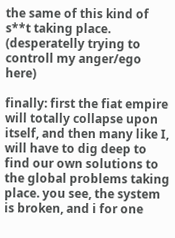the same of this kind of s**t taking place. (desperatelly trying to controll my anger/ego here)

finally: first the fiat empire will totally collapse upon itself, and then many like I, will have to dig deep to find our own solutions to the global problems taking place. you see, the system is broken, and i for one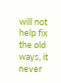will not help fix the old ways, it never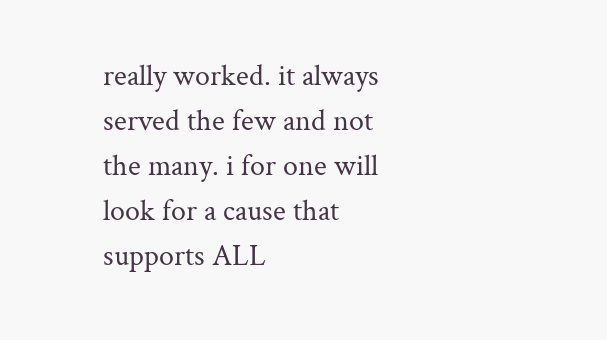really worked. it always served the few and not the many. i for one will look for a cause that supports ALL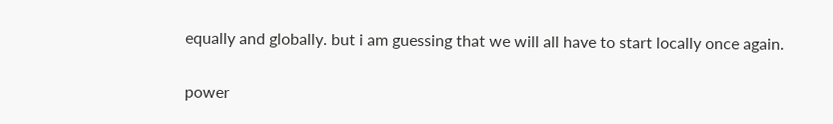equally and globally. but i am guessing that we will all have to start locally once again.

power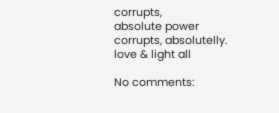corrupts,
absolute power corrupts, absolutelly.
love & light all

No comments: